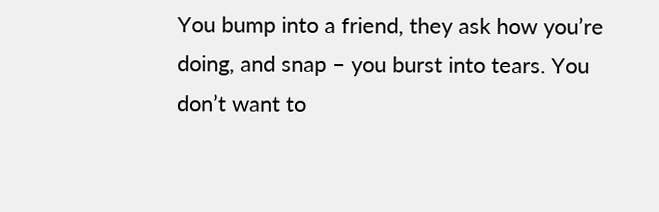You bump into a friend, they ask how you’re doing, and snap – you burst into tears. You don’t want to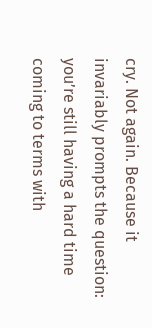cry. Not again. Because it invariably prompts the question: you’re still having a hard time coming to terms with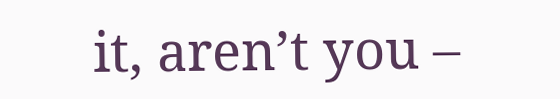it, aren’t you –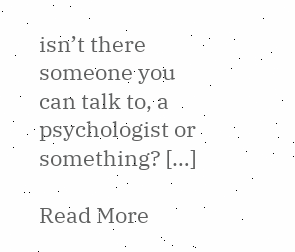isn’t there someone you can talk to, a psychologist or something? […]

Read More